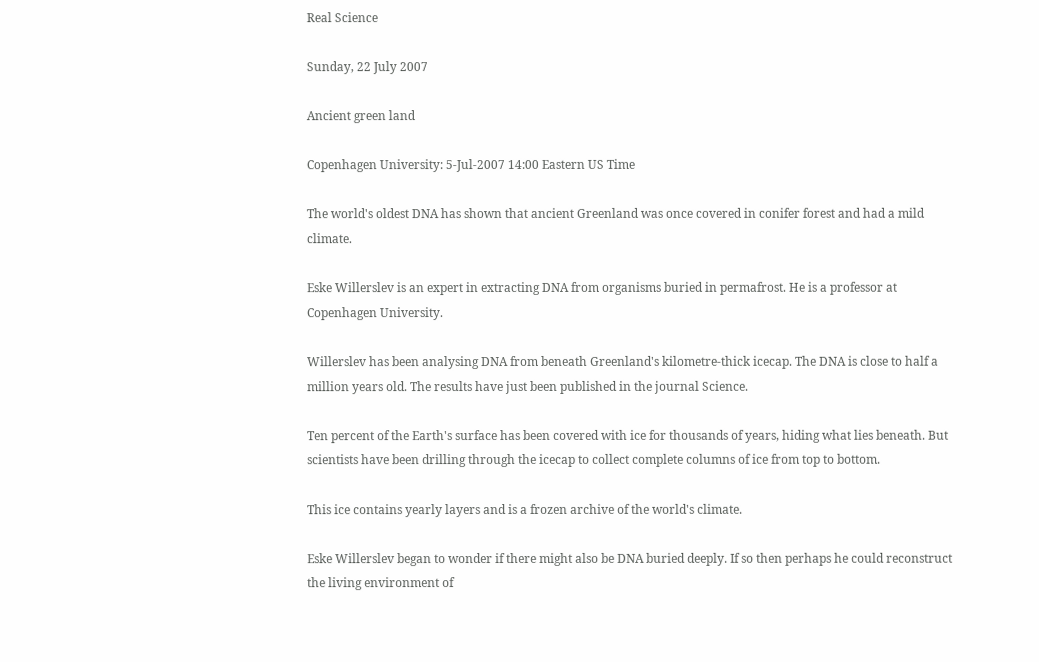Real Science

Sunday, 22 July 2007

Ancient green land

Copenhagen University: 5-Jul-2007 14:00 Eastern US Time

The world's oldest DNA has shown that ancient Greenland was once covered in conifer forest and had a mild climate.

Eske Willerslev is an expert in extracting DNA from organisms buried in permafrost. He is a professor at Copenhagen University.

Willerslev has been analysing DNA from beneath Greenland's kilometre-thick icecap. The DNA is close to half a million years old. The results have just been published in the journal Science.

Ten percent of the Earth's surface has been covered with ice for thousands of years, hiding what lies beneath. But scientists have been drilling through the icecap to collect complete columns of ice from top to bottom.

This ice contains yearly layers and is a frozen archive of the world's climate.

Eske Willerslev began to wonder if there might also be DNA buried deeply. If so then perhaps he could reconstruct the living environment of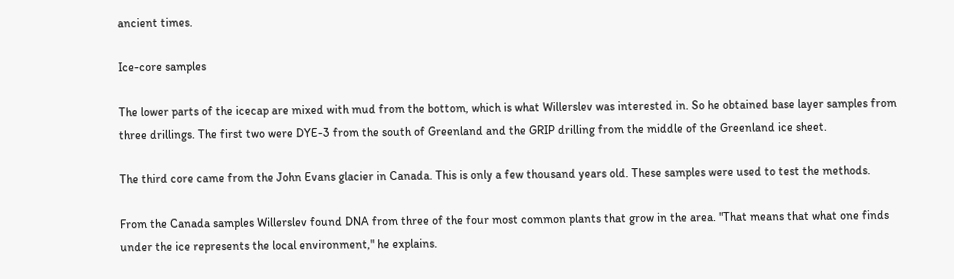ancient times.

Ice-core samples

The lower parts of the icecap are mixed with mud from the bottom, which is what Willerslev was interested in. So he obtained base layer samples from three drillings. The first two were DYE-3 from the south of Greenland and the GRIP drilling from the middle of the Greenland ice sheet.

The third core came from the John Evans glacier in Canada. This is only a few thousand years old. These samples were used to test the methods.

From the Canada samples Willerslev found DNA from three of the four most common plants that grow in the area. "That means that what one finds under the ice represents the local environment," he explains.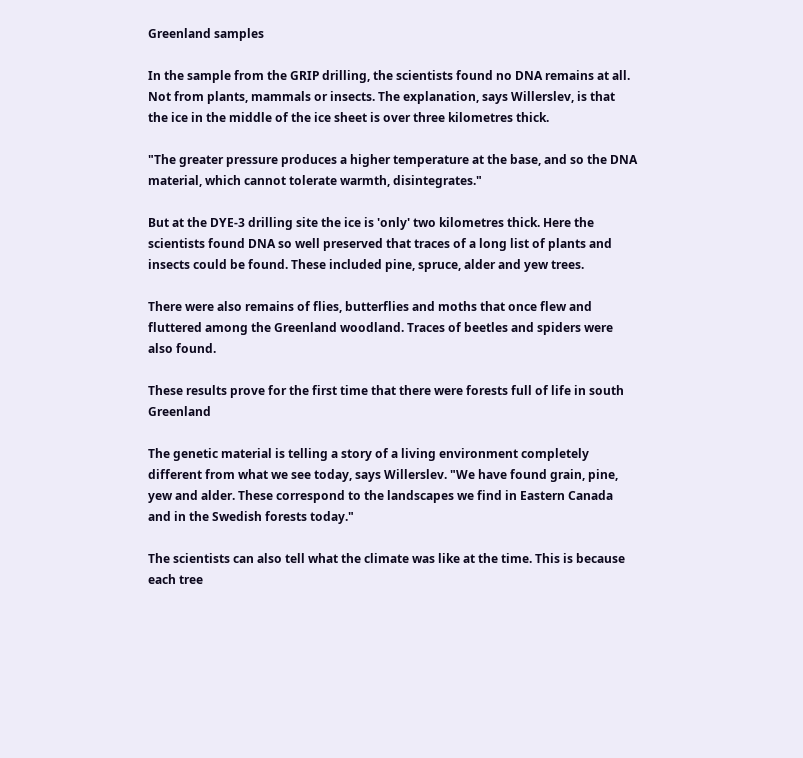Greenland samples

In the sample from the GRIP drilling, the scientists found no DNA remains at all. Not from plants, mammals or insects. The explanation, says Willerslev, is that the ice in the middle of the ice sheet is over three kilometres thick.

"The greater pressure produces a higher temperature at the base, and so the DNA material, which cannot tolerate warmth, disintegrates."

But at the DYE-3 drilling site the ice is 'only' two kilometres thick. Here the scientists found DNA so well preserved that traces of a long list of plants and insects could be found. These included pine, spruce, alder and yew trees.

There were also remains of flies, butterflies and moths that once flew and fluttered among the Greenland woodland. Traces of beetles and spiders were also found.

These results prove for the first time that there were forests full of life in south Greenland

The genetic material is telling a story of a living environment completely different from what we see today, says Willerslev. "We have found grain, pine, yew and alder. These correspond to the landscapes we find in Eastern Canada and in the Swedish forests today."

The scientists can also tell what the climate was like at the time. This is because each tree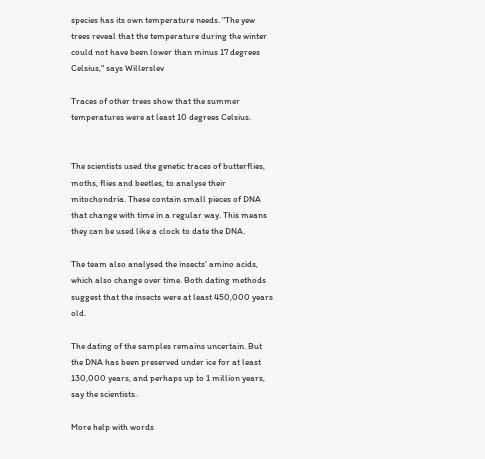species has its own temperature needs. "The yew trees reveal that the temperature during the winter could not have been lower than minus 17 degrees Celsius," says Willerslev

Traces of other trees show that the summer temperatures were at least 10 degrees Celsius.


The scientists used the genetic traces of butterflies, moths, flies and beetles, to analyse their mitochondria. These contain small pieces of DNA that change with time in a regular way. This means they can be used like a clock to date the DNA.

The team also analysed the insects' amino acids, which also change over time. Both dating methods suggest that the insects were at least 450,000 years old.

The dating of the samples remains uncertain. But the DNA has been preserved under ice for at least 130,000 years, and perhaps up to 1 million years, say the scientists.

More help with words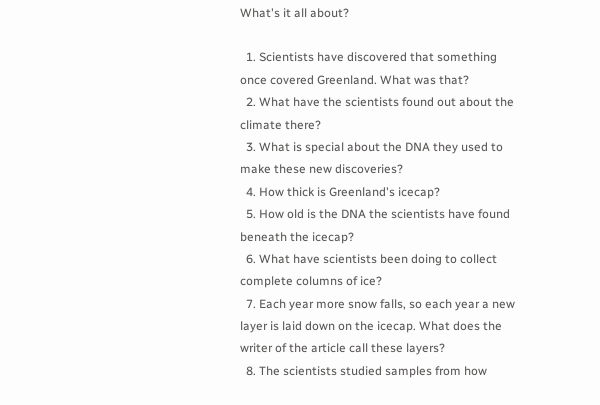What's it all about?

  1. Scientists have discovered that something once covered Greenland. What was that?
  2. What have the scientists found out about the climate there?
  3. What is special about the DNA they used to make these new discoveries?
  4. How thick is Greenland's icecap?
  5. How old is the DNA the scientists have found beneath the icecap?
  6. What have scientists been doing to collect complete columns of ice?
  7. Each year more snow falls, so each year a new layer is laid down on the icecap. What does the writer of the article call these layers?
  8. The scientists studied samples from how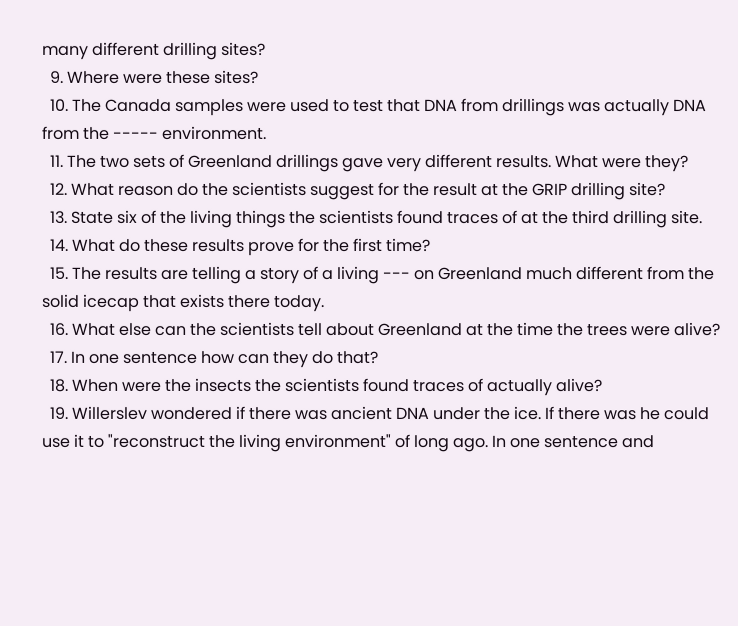many different drilling sites?
  9. Where were these sites?
  10. The Canada samples were used to test that DNA from drillings was actually DNA from the ----- environment.
  11. The two sets of Greenland drillings gave very different results. What were they?
  12. What reason do the scientists suggest for the result at the GRIP drilling site?
  13. State six of the living things the scientists found traces of at the third drilling site.
  14. What do these results prove for the first time?
  15. The results are telling a story of a living --- on Greenland much different from the solid icecap that exists there today.
  16. What else can the scientists tell about Greenland at the time the trees were alive?
  17. In one sentence how can they do that?
  18. When were the insects the scientists found traces of actually alive?
  19. Willerslev wondered if there was ancient DNA under the ice. If there was he could use it to "reconstruct the living environment" of long ago. In one sentence and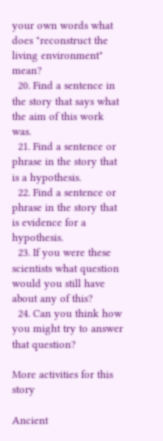your own words what does "reconstruct the living environment" mean?
  20. Find a sentence in the story that says what the aim of this work was.
  21. Find a sentence or phrase in the story that is a hypothesis.
  22. Find a sentence or phrase in the story that is evidence for a hypothesis.
  23. If you were these scientists what question would you still have about any of this?
  24. Can you think how you might try to answer that question?

More activities for this story

Ancient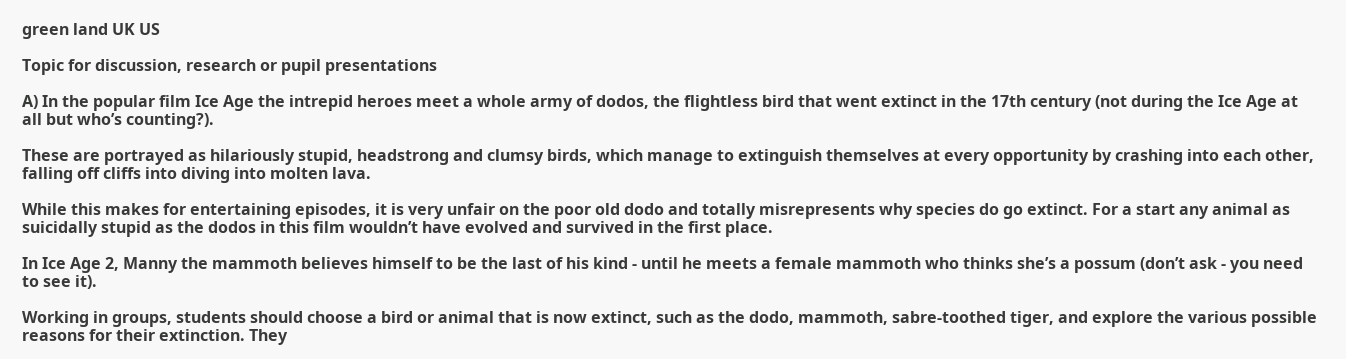green land UK US

Topic for discussion, research or pupil presentations

A) In the popular film Ice Age the intrepid heroes meet a whole army of dodos, the flightless bird that went extinct in the 17th century (not during the Ice Age at all but who’s counting?).

These are portrayed as hilariously stupid, headstrong and clumsy birds, which manage to extinguish themselves at every opportunity by crashing into each other, falling off cliffs into diving into molten lava.

While this makes for entertaining episodes, it is very unfair on the poor old dodo and totally misrepresents why species do go extinct. For a start any animal as suicidally stupid as the dodos in this film wouldn’t have evolved and survived in the first place.

In Ice Age 2, Manny the mammoth believes himself to be the last of his kind - until he meets a female mammoth who thinks she’s a possum (don’t ask - you need to see it).

Working in groups, students should choose a bird or animal that is now extinct, such as the dodo, mammoth, sabre-toothed tiger, and explore the various possible reasons for their extinction. They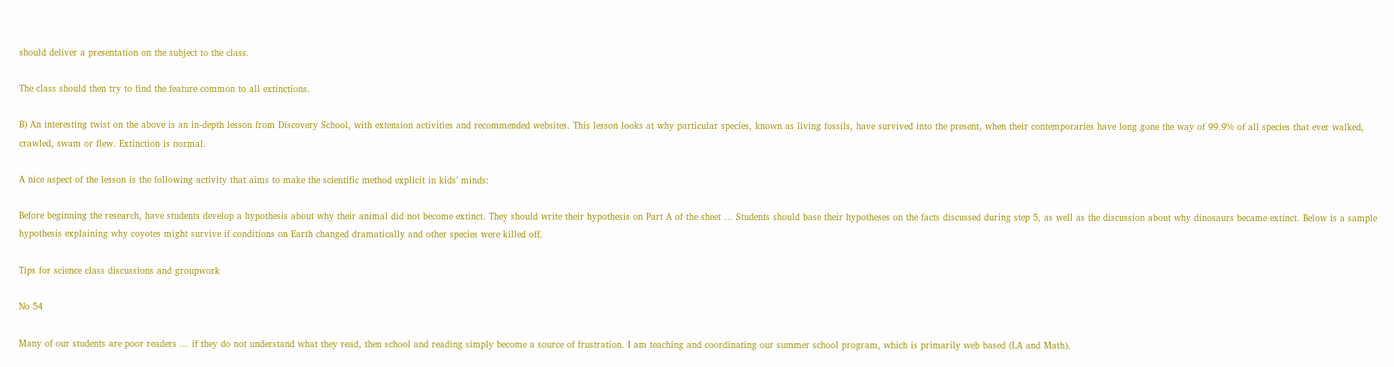should deliver a presentation on the subject to the class.

The class should then try to find the feature common to all extinctions.

B) An interesting twist on the above is an in-depth lesson from Discovery School, with extension activities and recommended websites. This lesson looks at why particular species, known as living fossils, have survived into the present, when their contemporaries have long gone the way of 99.9% of all species that ever walked, crawled, swam or flew. Extinction is normal.

A nice aspect of the lesson is the following activity that aims to make the scientific method explicit in kids’ minds:

Before beginning the research, have students develop a hypothesis about why their animal did not become extinct. They should write their hypothesis on Part A of the sheet ... Students should base their hypotheses on the facts discussed during step 5, as well as the discussion about why dinosaurs became extinct. Below is a sample hypothesis explaining why coyotes might survive if conditions on Earth changed dramatically and other species were killed off.

Tips for science class discussions and groupwork

No 54

Many of our students are poor readers ... if they do not understand what they read, then school and reading simply become a source of frustration. I am teaching and coordinating our summer school program, which is primarily web based (LA and Math).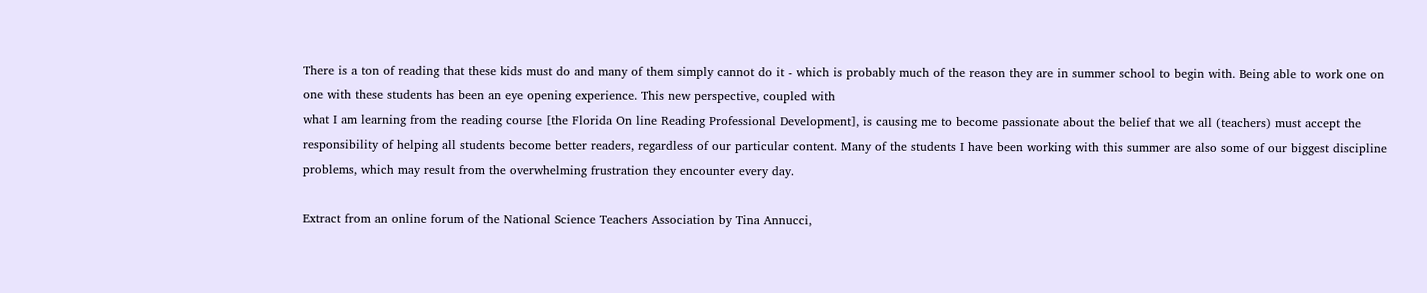There is a ton of reading that these kids must do and many of them simply cannot do it - which is probably much of the reason they are in summer school to begin with. Being able to work one on one with these students has been an eye opening experience. This new perspective, coupled with
what I am learning from the reading course [the Florida On line Reading Professional Development], is causing me to become passionate about the belief that we all (teachers) must accept the responsibility of helping all students become better readers, regardless of our particular content. Many of the students I have been working with this summer are also some of our biggest discipline problems, which may result from the overwhelming frustration they encounter every day.

Extract from an online forum of the National Science Teachers Association by Tina Annucci,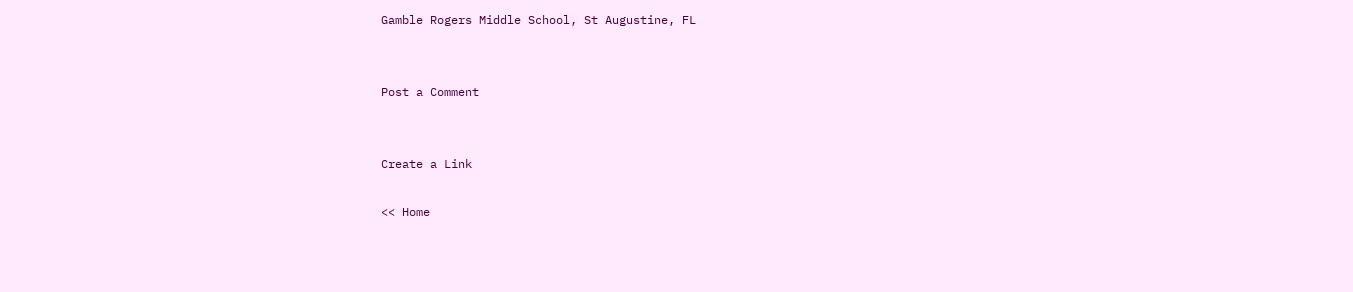Gamble Rogers Middle School, St Augustine, FL


Post a Comment


Create a Link

<< Home